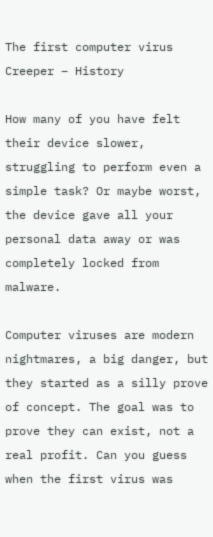The first computer virus Creeper – History

How many of you have felt their device slower, struggling to perform even a simple task? Or maybe worst, the device gave all your personal data away or was completely locked from malware.

Computer viruses are modern nightmares, a big danger, but they started as a silly prove of concept. The goal was to prove they can exist, not a real profit. Can you guess when the first virus was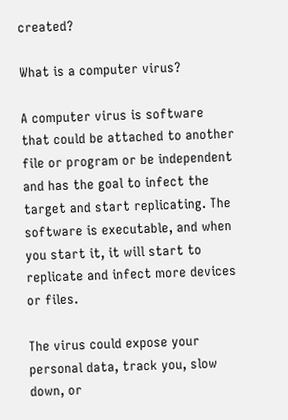created?

What is a computer virus?

A computer virus is software that could be attached to another file or program or be independent and has the goal to infect the target and start replicating. The software is executable, and when you start it, it will start to replicate and infect more devices or files.

The virus could expose your personal data, track you, slow down, or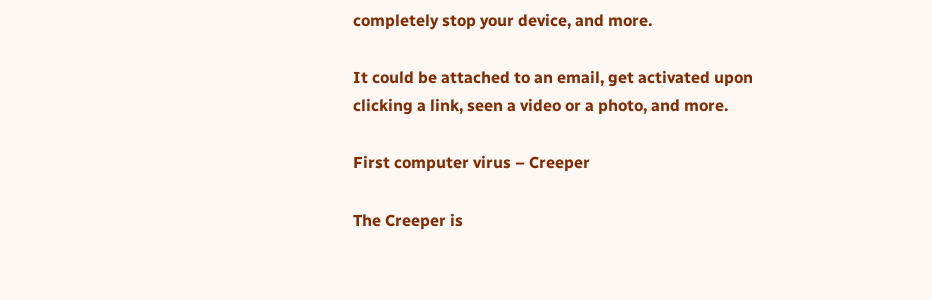completely stop your device, and more.

It could be attached to an email, get activated upon clicking a link, seen a video or a photo, and more.

First computer virus – Creeper

The Creeper is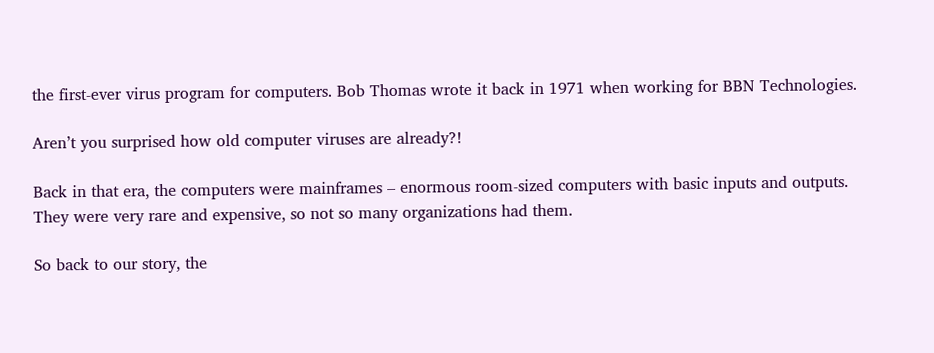the first-ever virus program for computers. Bob Thomas wrote it back in 1971 when working for BBN Technologies.

Aren’t you surprised how old computer viruses are already?!

Back in that era, the computers were mainframes – enormous room-sized computers with basic inputs and outputs. They were very rare and expensive, so not so many organizations had them.

So back to our story, the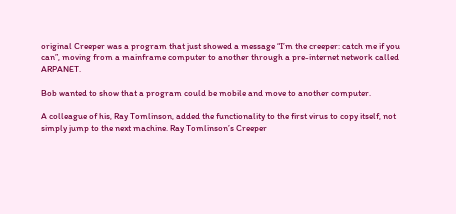original Creeper was a program that just showed a message “I’m the creeper: catch me if you can”, moving from a mainframe computer to another through a pre-internet network called ARPANET.

Bob wanted to show that a program could be mobile and move to another computer.

A colleague of his, Ray Tomlinson, added the functionality to the first virus to copy itself, not simply jump to the next machine. Ray Tomlinson’s Creeper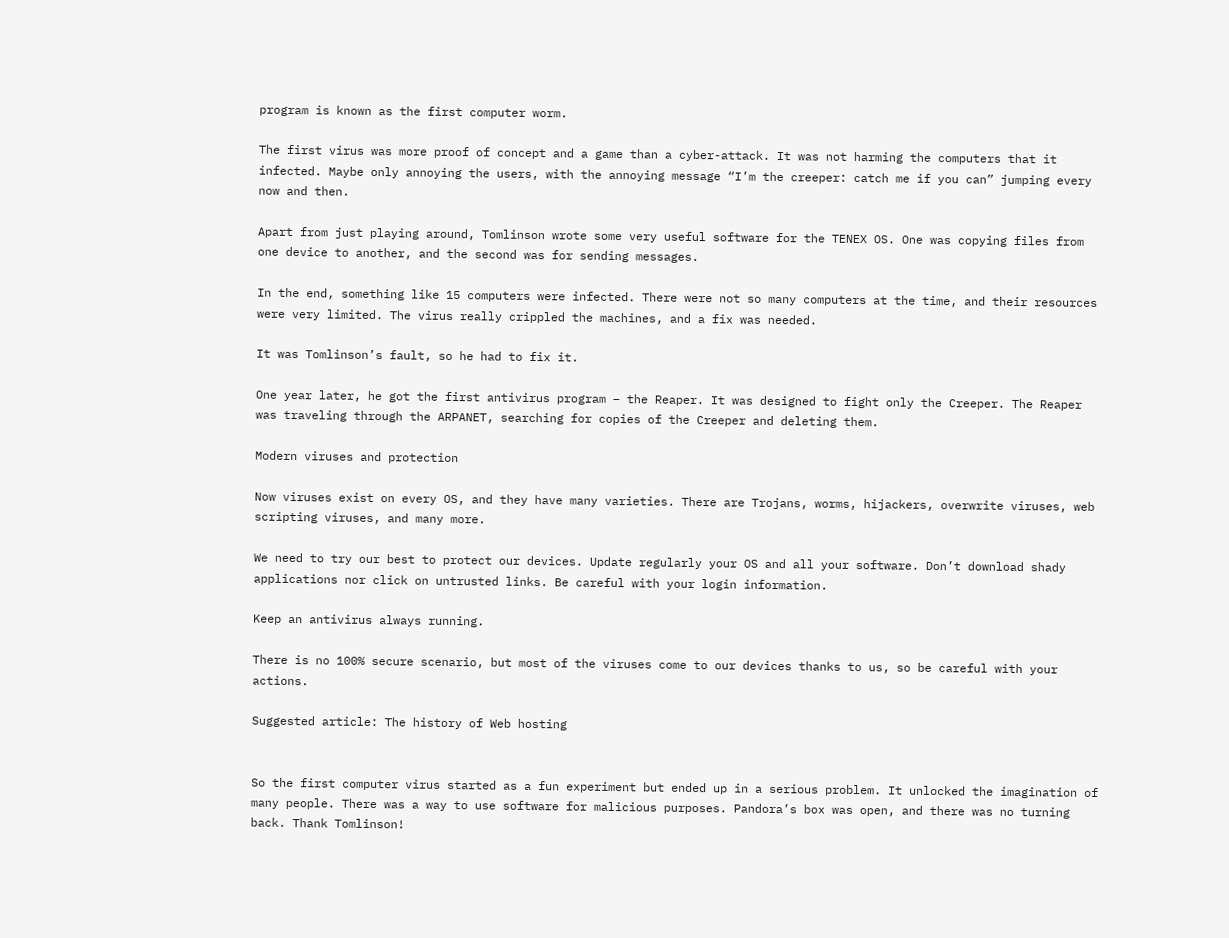program is known as the first computer worm.

The first virus was more proof of concept and a game than a cyber-attack. It was not harming the computers that it infected. Maybe only annoying the users, with the annoying message “I’m the creeper: catch me if you can” jumping every now and then.

Apart from just playing around, Tomlinson wrote some very useful software for the TENEX OS. One was copying files from one device to another, and the second was for sending messages.

In the end, something like 15 computers were infected. There were not so many computers at the time, and their resources were very limited. The virus really crippled the machines, and a fix was needed.

It was Tomlinson’s fault, so he had to fix it.

One year later, he got the first antivirus program – the Reaper. It was designed to fight only the Creeper. The Reaper was traveling through the ARPANET, searching for copies of the Creeper and deleting them.

Modern viruses and protection

Now viruses exist on every OS, and they have many varieties. There are Trojans, worms, hijackers, overwrite viruses, web scripting viruses, and many more.

We need to try our best to protect our devices. Update regularly your OS and all your software. Don’t download shady applications nor click on untrusted links. Be careful with your login information.

Keep an antivirus always running.

There is no 100% secure scenario, but most of the viruses come to our devices thanks to us, so be careful with your actions.

Suggested article: The history of Web hosting


So the first computer virus started as a fun experiment but ended up in a serious problem. It unlocked the imagination of many people. There was a way to use software for malicious purposes. Pandora’s box was open, and there was no turning back. Thank Tomlinson!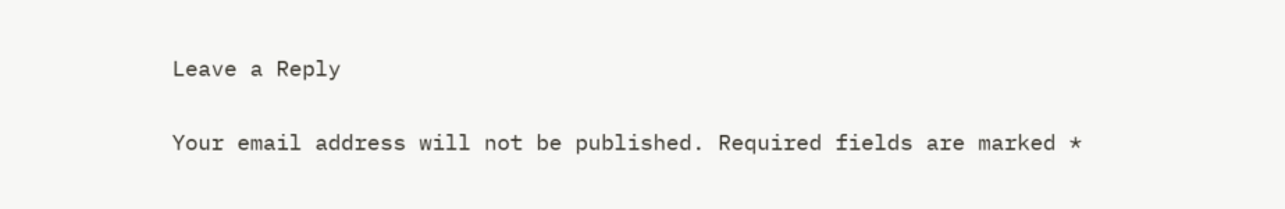Leave a Reply

Your email address will not be published. Required fields are marked *